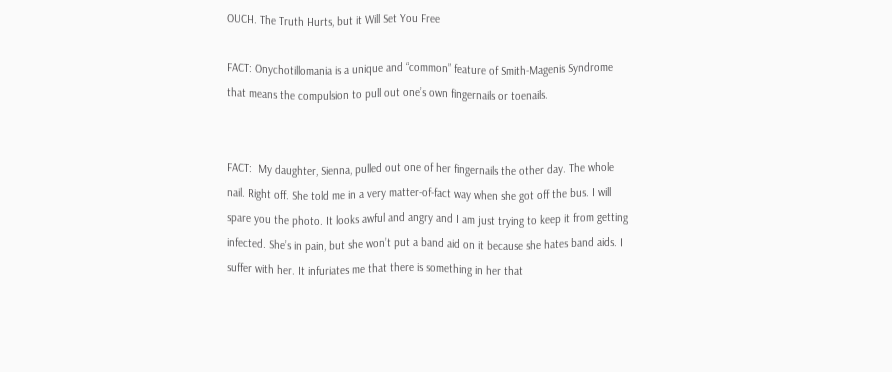OUCH. The Truth Hurts, but it Will Set You Free

FACT: Onychotillomania is a unique and “common” feature of Smith-Magenis Syndrome that means the compulsion to pull out one’s own fingernails or toenails.


FACT:  My daughter, Sienna, pulled out one of her fingernails the other day. The whole nail. Right off. She told me in a very matter-of-fact way when she got off the bus. I will spare you the photo. It looks awful and angry and I am just trying to keep it from getting infected. She’s in pain, but she won’t put a band aid on it because she hates band aids. I suffer with her. It infuriates me that there is something in her that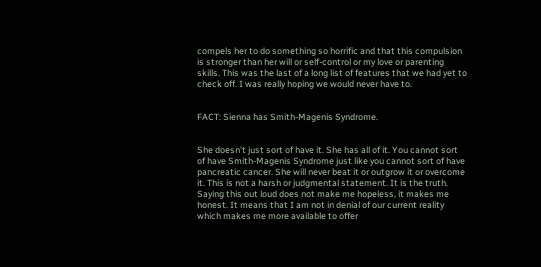compels her to do something so horrific and that this compulsion is stronger than her will or self-control or my love or parenting skills. This was the last of a long list of features that we had yet to check off. I was really hoping we would never have to.


FACT: Sienna has Smith-Magenis Syndrome.


She doesn’t just sort of have it. She has all of it. You cannot sort of have Smith-Magenis Syndrome just like you cannot sort of have pancreatic cancer. She will never beat it or outgrow it or overcome it. This is not a harsh or judgmental statement. It is the truth. Saying this out loud does not make me hopeless, it makes me honest. It means that I am not in denial of our current reality which makes me more available to offer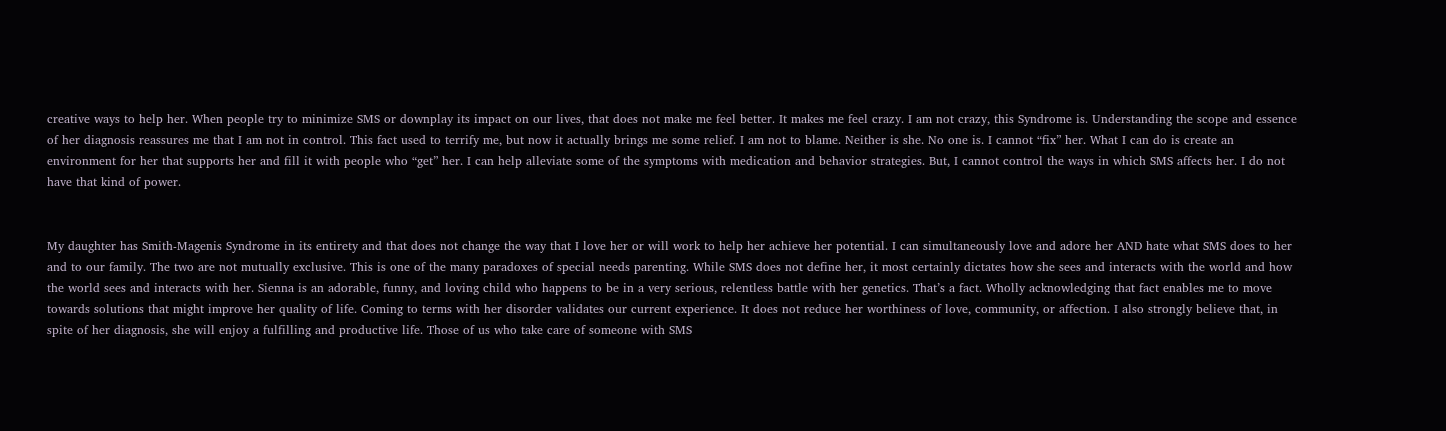creative ways to help her. When people try to minimize SMS or downplay its impact on our lives, that does not make me feel better. It makes me feel crazy. I am not crazy, this Syndrome is. Understanding the scope and essence of her diagnosis reassures me that I am not in control. This fact used to terrify me, but now it actually brings me some relief. I am not to blame. Neither is she. No one is. I cannot “fix” her. What I can do is create an environment for her that supports her and fill it with people who “get” her. I can help alleviate some of the symptoms with medication and behavior strategies. But, I cannot control the ways in which SMS affects her. I do not have that kind of power.


My daughter has Smith-Magenis Syndrome in its entirety and that does not change the way that I love her or will work to help her achieve her potential. I can simultaneously love and adore her AND hate what SMS does to her and to our family. The two are not mutually exclusive. This is one of the many paradoxes of special needs parenting. While SMS does not define her, it most certainly dictates how she sees and interacts with the world and how the world sees and interacts with her. Sienna is an adorable, funny, and loving child who happens to be in a very serious, relentless battle with her genetics. That’s a fact. Wholly acknowledging that fact enables me to move towards solutions that might improve her quality of life. Coming to terms with her disorder validates our current experience. It does not reduce her worthiness of love, community, or affection. I also strongly believe that, in spite of her diagnosis, she will enjoy a fulfilling and productive life. Those of us who take care of someone with SMS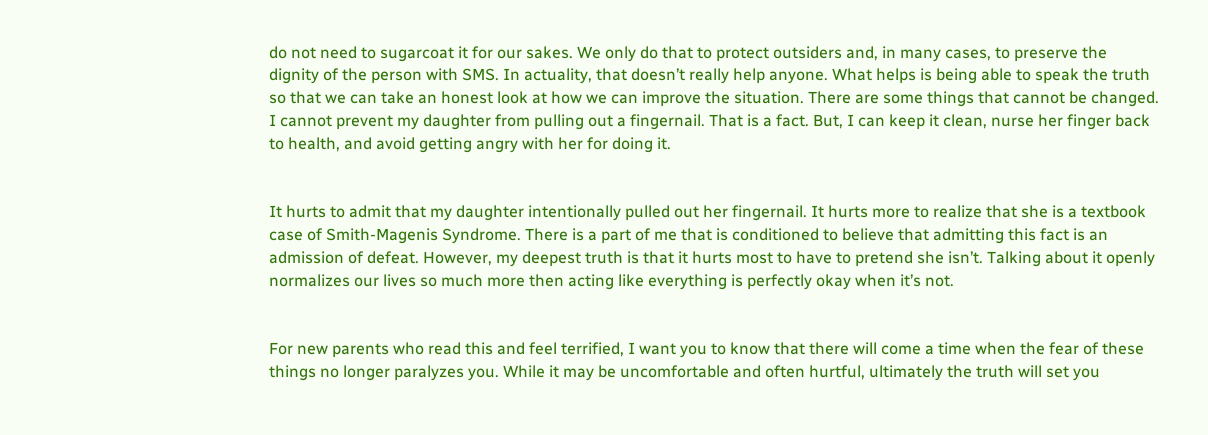do not need to sugarcoat it for our sakes. We only do that to protect outsiders and, in many cases, to preserve the dignity of the person with SMS. In actuality, that doesn’t really help anyone. What helps is being able to speak the truth so that we can take an honest look at how we can improve the situation. There are some things that cannot be changed. I cannot prevent my daughter from pulling out a fingernail. That is a fact. But, I can keep it clean, nurse her finger back to health, and avoid getting angry with her for doing it.


It hurts to admit that my daughter intentionally pulled out her fingernail. It hurts more to realize that she is a textbook case of Smith-Magenis Syndrome. There is a part of me that is conditioned to believe that admitting this fact is an admission of defeat. However, my deepest truth is that it hurts most to have to pretend she isn’t. Talking about it openly normalizes our lives so much more then acting like everything is perfectly okay when it’s not.


For new parents who read this and feel terrified, I want you to know that there will come a time when the fear of these things no longer paralyzes you. While it may be uncomfortable and often hurtful, ultimately the truth will set you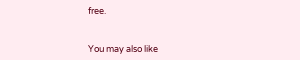free.


You may also like